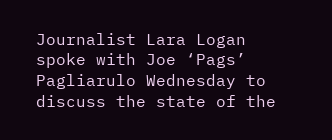Journalist Lara Logan spoke with Joe ‘Pags’ Pagliarulo Wednesday to discuss the state of the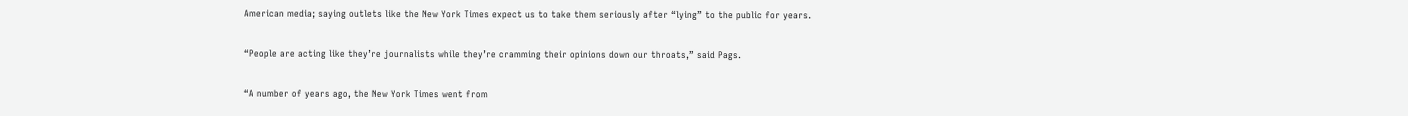American media; saying outlets like the New York Times expect us to take them seriously after “lying” to the public for years.

“People are acting like they’re journalists while they’re cramming their opinions down our throats,” said Pags.

“A number of years ago, the New York Times went from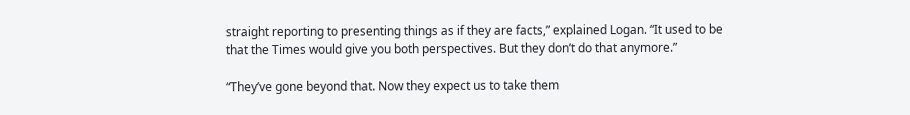straight reporting to presenting things as if they are facts,” explained Logan. “It used to be that the Times would give you both perspectives. But they don’t do that anymore.”

“They’ve gone beyond that. Now they expect us to take them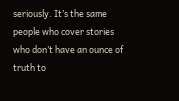seriously. It’s the same people who cover stories who don’t have an ounce of truth to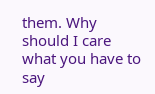them. Why should I care what you have to say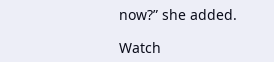now?” she added.

Watch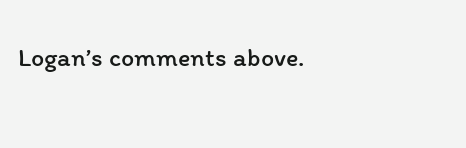Logan’s comments above.